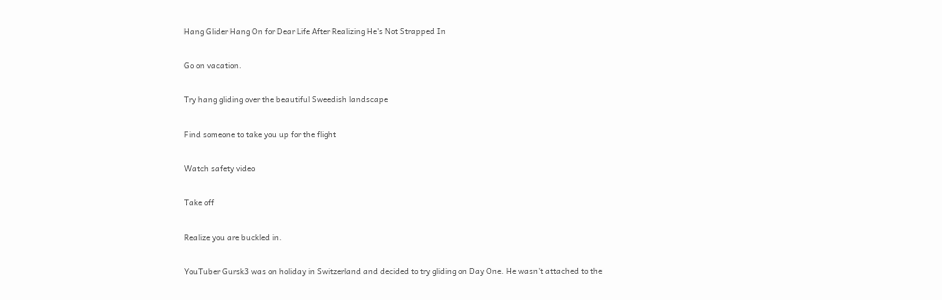Hang Glider Hang On for Dear Life After Realizing He's Not Strapped In

Go on vacation.

Try hang gliding over the beautiful Sweedish landscape

Find someone to take you up for the flight

Watch safety video

Take off

Realize you are buckled in.

YouTuber Gursk3 was on holiday in Switzerland and decided to try gliding on Day One. He wasn't attached to the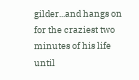gilder...and hangs on for the craziest two minutes of his life until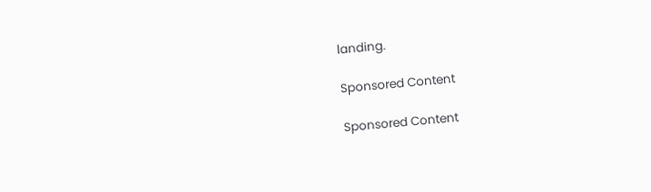landing.

Sponsored Content

Sponsored Content